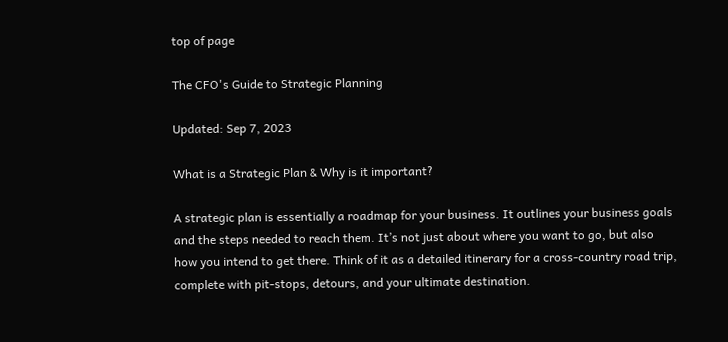top of page

The CFO's Guide to Strategic Planning

Updated: Sep 7, 2023

What is a Strategic Plan & Why is it important?

A strategic plan is essentially a roadmap for your business. It outlines your business goals and the steps needed to reach them. It’s not just about where you want to go, but also how you intend to get there. Think of it as a detailed itinerary for a cross-country road trip, complete with pit-stops, detours, and your ultimate destination.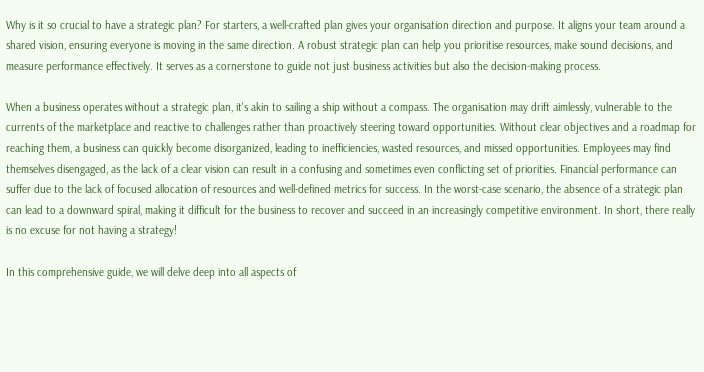Why is it so crucial to have a strategic plan? For starters, a well-crafted plan gives your organisation direction and purpose. It aligns your team around a shared vision, ensuring everyone is moving in the same direction. A robust strategic plan can help you prioritise resources, make sound decisions, and measure performance effectively. It serves as a cornerstone to guide not just business activities but also the decision-making process.

When a business operates without a strategic plan, it's akin to sailing a ship without a compass. The organisation may drift aimlessly, vulnerable to the currents of the marketplace and reactive to challenges rather than proactively steering toward opportunities. Without clear objectives and a roadmap for reaching them, a business can quickly become disorganized, leading to inefficiencies, wasted resources, and missed opportunities. Employees may find themselves disengaged, as the lack of a clear vision can result in a confusing and sometimes even conflicting set of priorities. Financial performance can suffer due to the lack of focused allocation of resources and well-defined metrics for success. In the worst-case scenario, the absence of a strategic plan can lead to a downward spiral, making it difficult for the business to recover and succeed in an increasingly competitive environment. In short, there really is no excuse for not having a strategy!

In this comprehensive guide, we will delve deep into all aspects of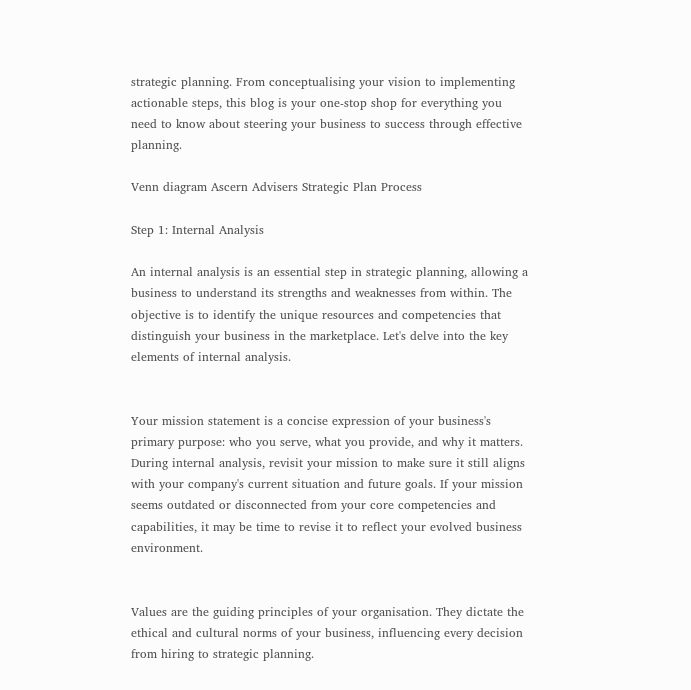strategic planning. From conceptualising your vision to implementing actionable steps, this blog is your one-stop shop for everything you need to know about steering your business to success through effective planning.

Venn diagram Ascern Advisers Strategic Plan Process

Step 1: Internal Analysis

An internal analysis is an essential step in strategic planning, allowing a business to understand its strengths and weaknesses from within. The objective is to identify the unique resources and competencies that distinguish your business in the marketplace. Let's delve into the key elements of internal analysis.


Your mission statement is a concise expression of your business's primary purpose: who you serve, what you provide, and why it matters. During internal analysis, revisit your mission to make sure it still aligns with your company's current situation and future goals. If your mission seems outdated or disconnected from your core competencies and capabilities, it may be time to revise it to reflect your evolved business environment.


Values are the guiding principles of your organisation. They dictate the ethical and cultural norms of your business, influencing every decision from hiring to strategic planning.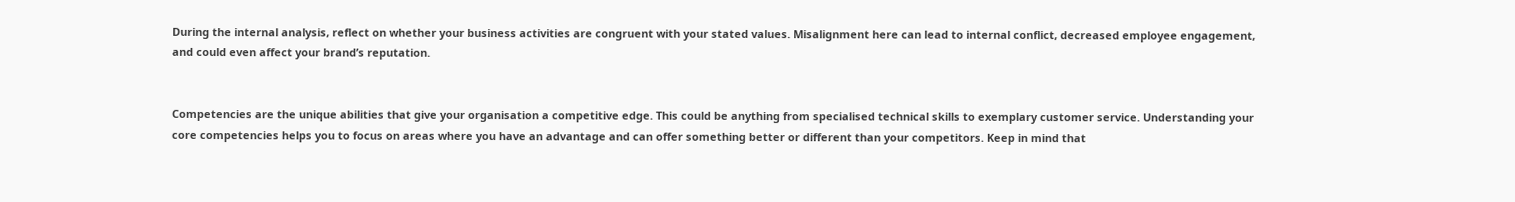During the internal analysis, reflect on whether your business activities are congruent with your stated values. Misalignment here can lead to internal conflict, decreased employee engagement, and could even affect your brand’s reputation.


Competencies are the unique abilities that give your organisation a competitive edge. This could be anything from specialised technical skills to exemplary customer service. Understanding your core competencies helps you to focus on areas where you have an advantage and can offer something better or different than your competitors. Keep in mind that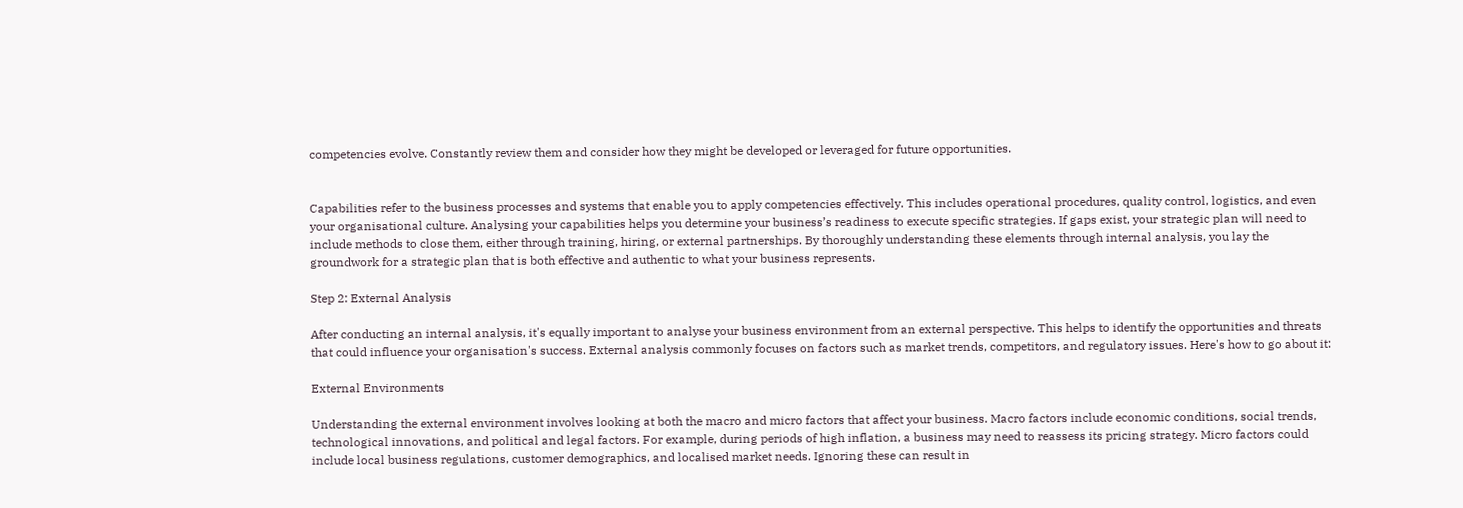competencies evolve. Constantly review them and consider how they might be developed or leveraged for future opportunities.


Capabilities refer to the business processes and systems that enable you to apply competencies effectively. This includes operational procedures, quality control, logistics, and even your organisational culture. Analysing your capabilities helps you determine your business’s readiness to execute specific strategies. If gaps exist, your strategic plan will need to include methods to close them, either through training, hiring, or external partnerships. By thoroughly understanding these elements through internal analysis, you lay the groundwork for a strategic plan that is both effective and authentic to what your business represents.

Step 2: External Analysis

After conducting an internal analysis, it's equally important to analyse your business environment from an external perspective. This helps to identify the opportunities and threats that could influence your organisation's success. External analysis commonly focuses on factors such as market trends, competitors, and regulatory issues. Here's how to go about it:

External Environments

Understanding the external environment involves looking at both the macro and micro factors that affect your business. Macro factors include economic conditions, social trends, technological innovations, and political and legal factors. For example, during periods of high inflation, a business may need to reassess its pricing strategy. Micro factors could include local business regulations, customer demographics, and localised market needs. Ignoring these can result in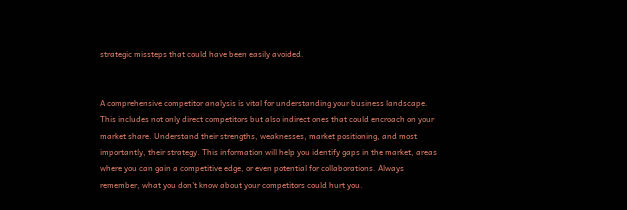strategic missteps that could have been easily avoided.


A comprehensive competitor analysis is vital for understanding your business landscape. This includes not only direct competitors but also indirect ones that could encroach on your market share. Understand their strengths, weaknesses, market positioning, and most importantly, their strategy. This information will help you identify gaps in the market, areas where you can gain a competitive edge, or even potential for collaborations. Always remember, what you don't know about your competitors could hurt you.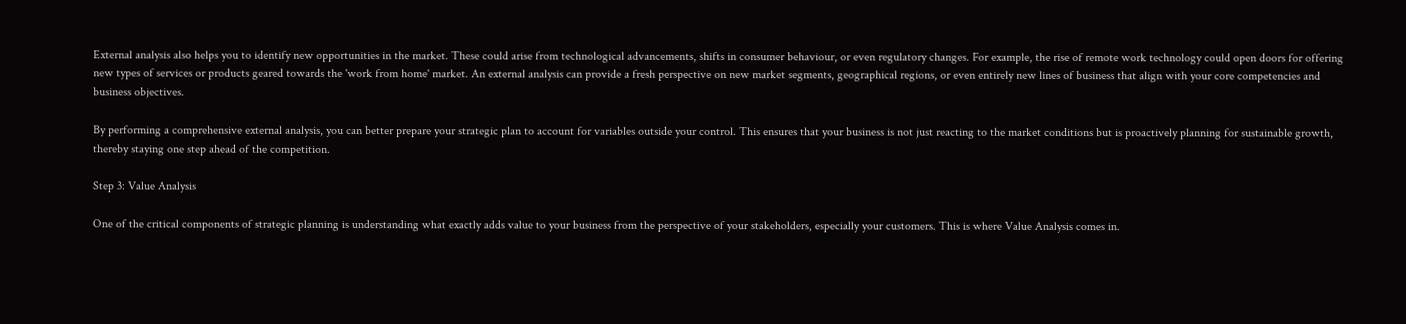External analysis also helps you to identify new opportunities in the market. These could arise from technological advancements, shifts in consumer behaviour, or even regulatory changes. For example, the rise of remote work technology could open doors for offering new types of services or products geared towards the 'work from home' market. An external analysis can provide a fresh perspective on new market segments, geographical regions, or even entirely new lines of business that align with your core competencies and business objectives.

By performing a comprehensive external analysis, you can better prepare your strategic plan to account for variables outside your control. This ensures that your business is not just reacting to the market conditions but is proactively planning for sustainable growth, thereby staying one step ahead of the competition.

Step 3: Value Analysis

One of the critical components of strategic planning is understanding what exactly adds value to your business from the perspective of your stakeholders, especially your customers. This is where Value Analysis comes in.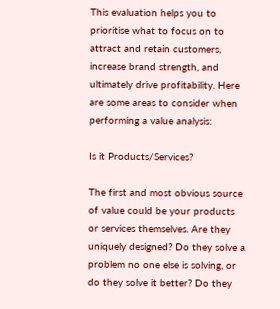This evaluation helps you to prioritise what to focus on to attract and retain customers, increase brand strength, and ultimately drive profitability. Here are some areas to consider when performing a value analysis:

Is it Products/Services?

The first and most obvious source of value could be your products or services themselves. Are they uniquely designed? Do they solve a problem no one else is solving, or do they solve it better? Do they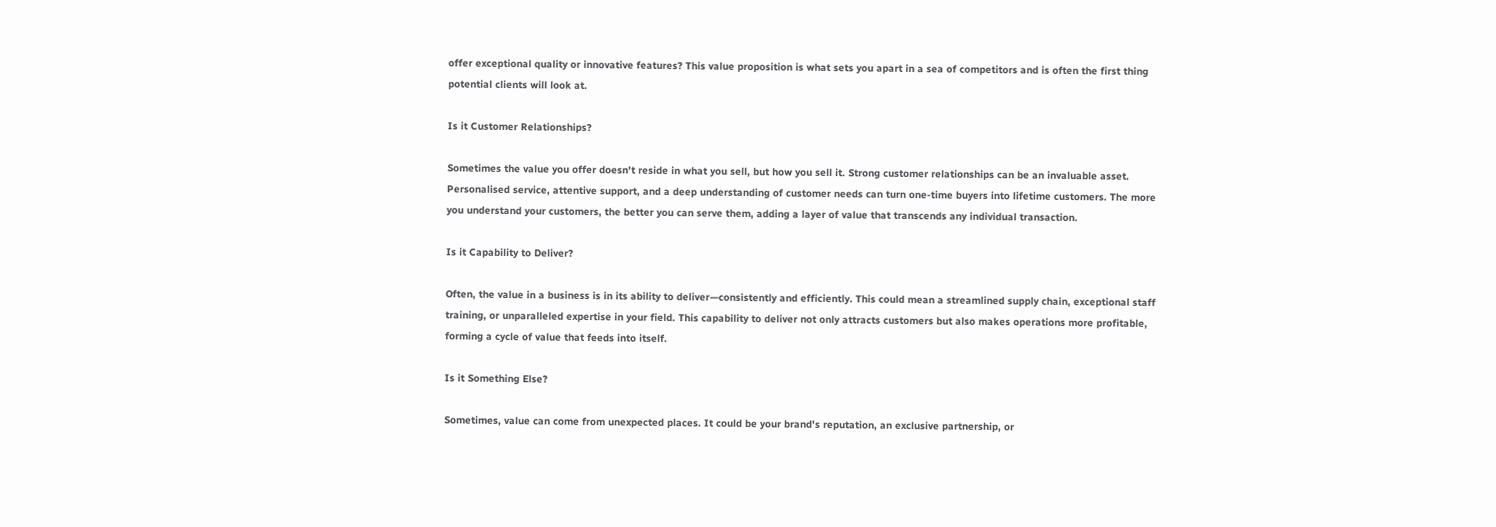offer exceptional quality or innovative features? This value proposition is what sets you apart in a sea of competitors and is often the first thing potential clients will look at.

Is it Customer Relationships?

Sometimes the value you offer doesn't reside in what you sell, but how you sell it. Strong customer relationships can be an invaluable asset. Personalised service, attentive support, and a deep understanding of customer needs can turn one-time buyers into lifetime customers. The more you understand your customers, the better you can serve them, adding a layer of value that transcends any individual transaction.

Is it Capability to Deliver?

Often, the value in a business is in its ability to deliver—consistently and efficiently. This could mean a streamlined supply chain, exceptional staff training, or unparalleled expertise in your field. This capability to deliver not only attracts customers but also makes operations more profitable, forming a cycle of value that feeds into itself.

Is it Something Else?

Sometimes, value can come from unexpected places. It could be your brand's reputation, an exclusive partnership, or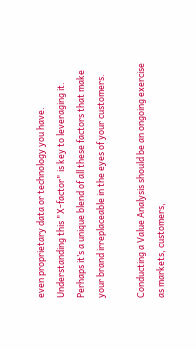even proprietary data or technology you have. Understanding this "X-factor" is key to leveraging it. Perhaps it’s a unique blend of all these factors that make your brand irreplaceable in the eyes of your customers.

Conducting a Value Analysis should be an ongoing exercise as markets, customers,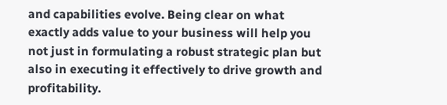and capabilities evolve. Being clear on what exactly adds value to your business will help you not just in formulating a robust strategic plan but also in executing it effectively to drive growth and profitability.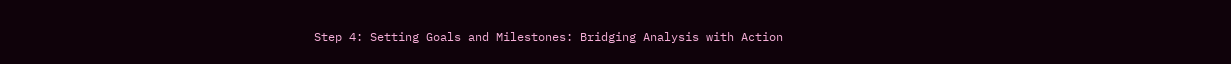Step 4: Setting Goals and Milestones: Bridging Analysis with Action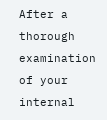After a thorough examination of your internal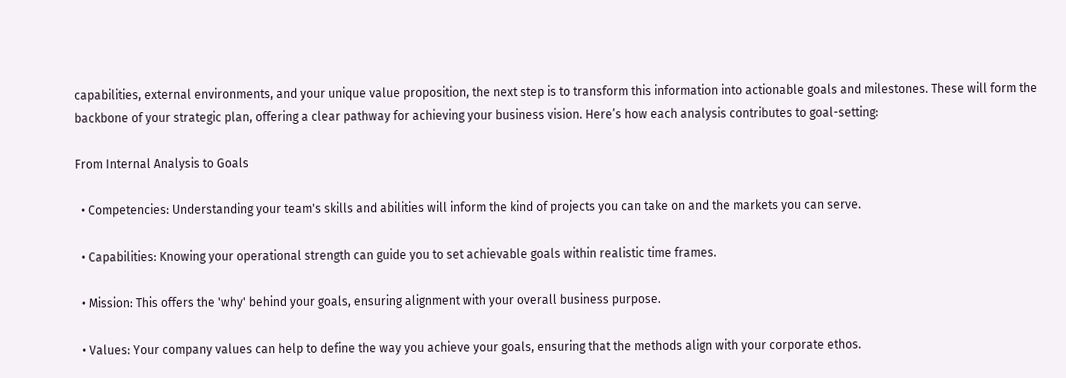capabilities, external environments, and your unique value proposition, the next step is to transform this information into actionable goals and milestones. These will form the backbone of your strategic plan, offering a clear pathway for achieving your business vision. Here’s how each analysis contributes to goal-setting:

From Internal Analysis to Goals

  • Competencies: Understanding your team's skills and abilities will inform the kind of projects you can take on and the markets you can serve.

  • Capabilities: Knowing your operational strength can guide you to set achievable goals within realistic time frames.

  • Mission: This offers the 'why' behind your goals, ensuring alignment with your overall business purpose.

  • Values: Your company values can help to define the way you achieve your goals, ensuring that the methods align with your corporate ethos.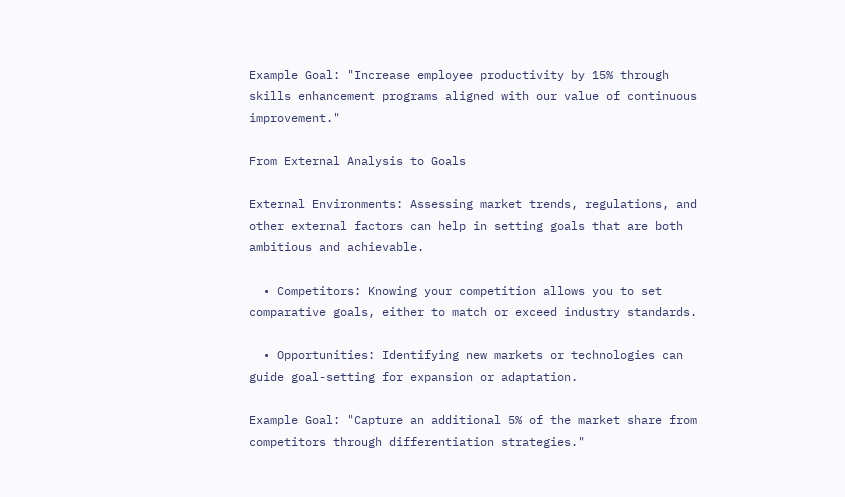Example Goal: "Increase employee productivity by 15% through skills enhancement programs aligned with our value of continuous improvement."

From External Analysis to Goals

External Environments: Assessing market trends, regulations, and other external factors can help in setting goals that are both ambitious and achievable.

  • Competitors: Knowing your competition allows you to set comparative goals, either to match or exceed industry standards.

  • Opportunities: Identifying new markets or technologies can guide goal-setting for expansion or adaptation.

Example Goal: "Capture an additional 5% of the market share from competitors through differentiation strategies."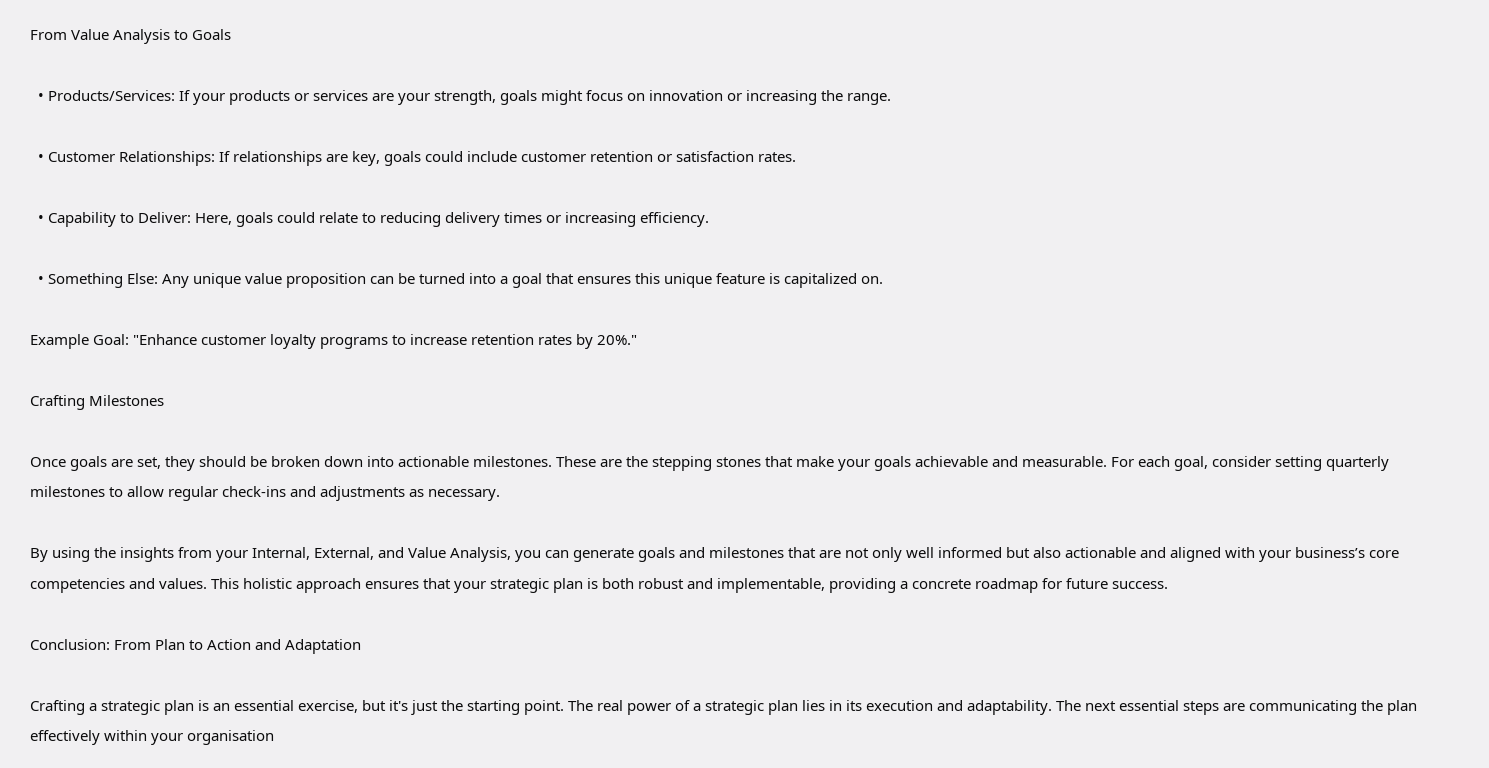From Value Analysis to Goals

  • Products/Services: If your products or services are your strength, goals might focus on innovation or increasing the range.

  • Customer Relationships: If relationships are key, goals could include customer retention or satisfaction rates.

  • Capability to Deliver: Here, goals could relate to reducing delivery times or increasing efficiency.

  • Something Else: Any unique value proposition can be turned into a goal that ensures this unique feature is capitalized on.

Example Goal: "Enhance customer loyalty programs to increase retention rates by 20%."

Crafting Milestones

Once goals are set, they should be broken down into actionable milestones. These are the stepping stones that make your goals achievable and measurable. For each goal, consider setting quarterly milestones to allow regular check-ins and adjustments as necessary.

By using the insights from your Internal, External, and Value Analysis, you can generate goals and milestones that are not only well informed but also actionable and aligned with your business’s core competencies and values. This holistic approach ensures that your strategic plan is both robust and implementable, providing a concrete roadmap for future success.

Conclusion: From Plan to Action and Adaptation

Crafting a strategic plan is an essential exercise, but it's just the starting point. The real power of a strategic plan lies in its execution and adaptability. The next essential steps are communicating the plan effectively within your organisation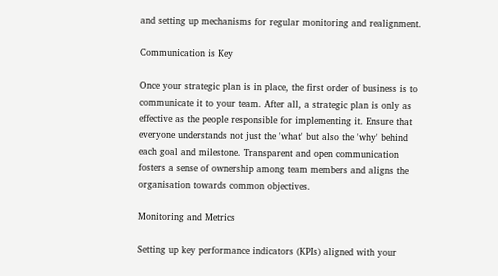and setting up mechanisms for regular monitoring and realignment.

Communication is Key

Once your strategic plan is in place, the first order of business is to communicate it to your team. After all, a strategic plan is only as effective as the people responsible for implementing it. Ensure that everyone understands not just the 'what' but also the 'why' behind each goal and milestone. Transparent and open communication fosters a sense of ownership among team members and aligns the organisation towards common objectives.

Monitoring and Metrics

Setting up key performance indicators (KPIs) aligned with your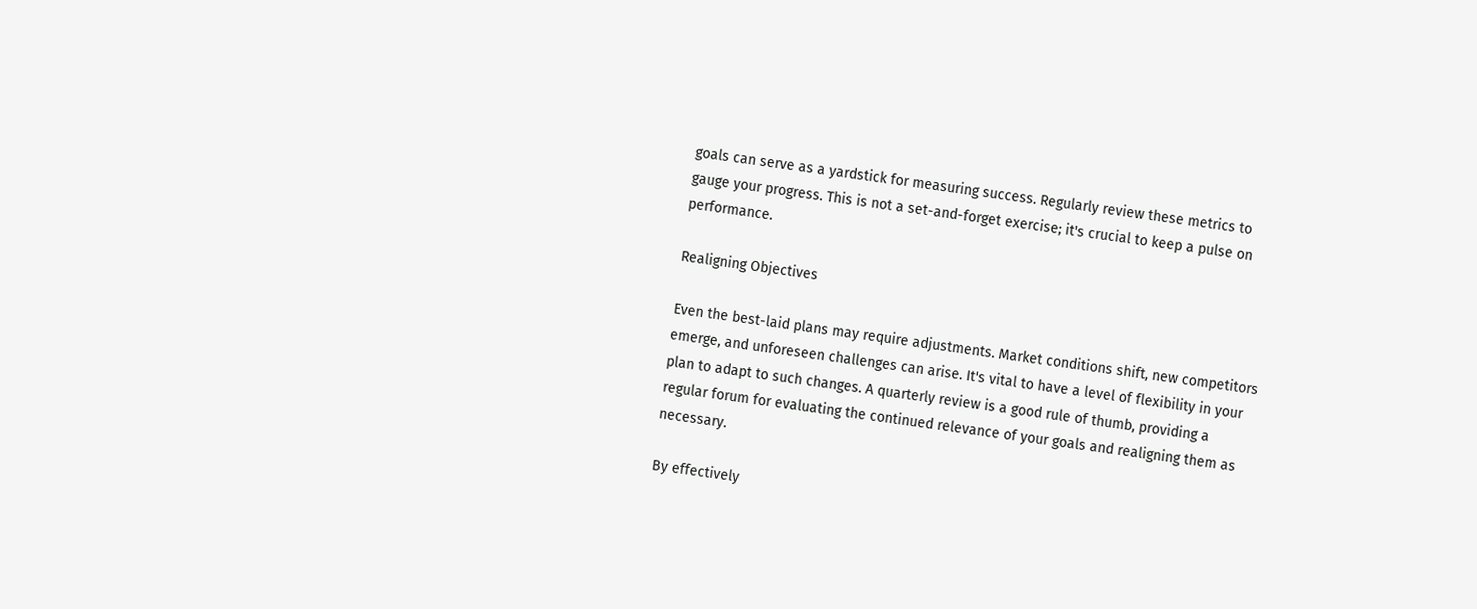goals can serve as a yardstick for measuring success. Regularly review these metrics to gauge your progress. This is not a set-and-forget exercise; it's crucial to keep a pulse on performance.

Realigning Objectives

Even the best-laid plans may require adjustments. Market conditions shift, new competitors emerge, and unforeseen challenges can arise. It's vital to have a level of flexibility in your plan to adapt to such changes. A quarterly review is a good rule of thumb, providing a regular forum for evaluating the continued relevance of your goals and realigning them as necessary.

By effectively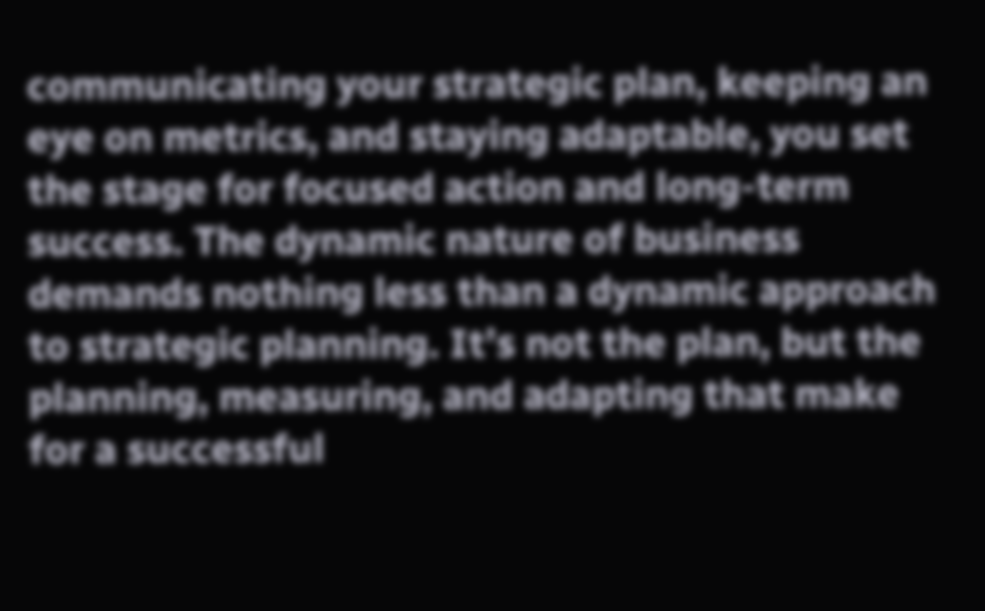communicating your strategic plan, keeping an eye on metrics, and staying adaptable, you set the stage for focused action and long-term success. The dynamic nature of business demands nothing less than a dynamic approach to strategic planning. It’s not the plan, but the planning, measuring, and adapting that make for a successful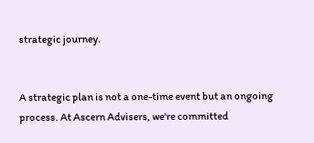strategic journey.


A strategic plan is not a one-time event but an ongoing process. At Ascern Advisers, we're committed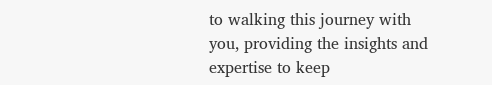to walking this journey with you, providing the insights and expertise to keep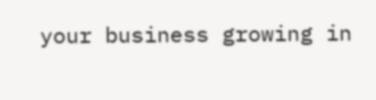your business growing in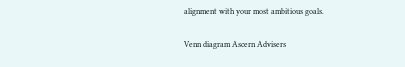alignment with your most ambitious goals.

Venn diagram Ascern Advisers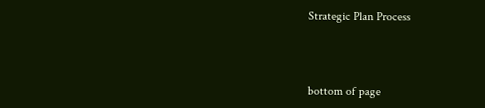Strategic Plan Process



bottom of page